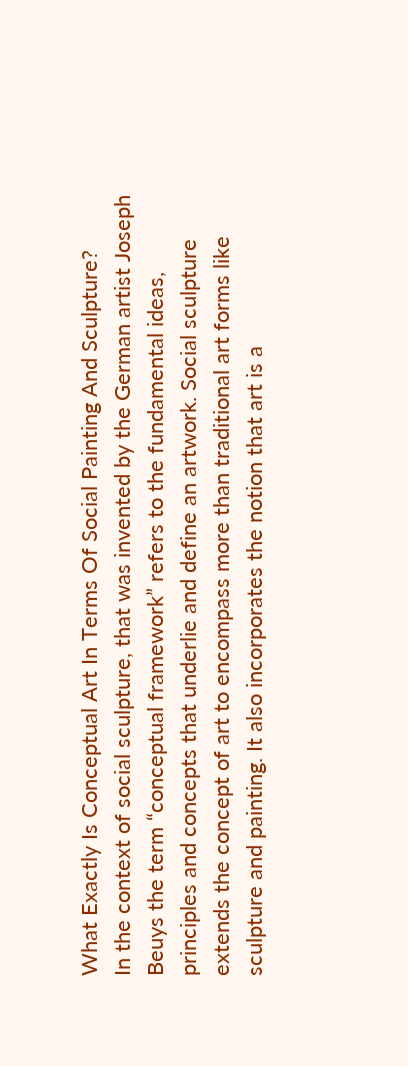What Exactly Is Conceptual Art In Terms Of Social Painting And Sculpture?
In the context of social sculpture, that was invented by the German artist Joseph Beuys the term “conceptual framework” refers to the fundamental ideas, principles and concepts that underlie and define an artwork. Social sculpture extends the concept of art to encompass more than traditional art forms like sculpture and painting. It also incorporates the notion that art is a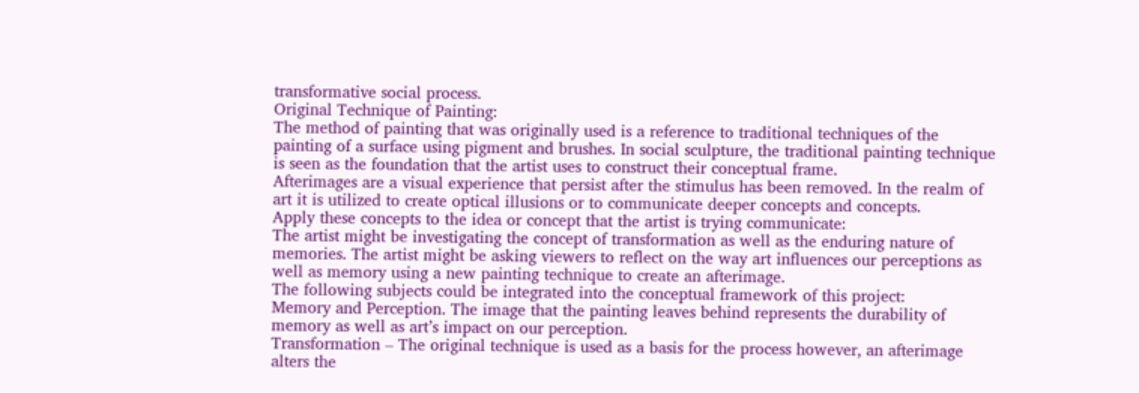transformative social process.
Original Technique of Painting:
The method of painting that was originally used is a reference to traditional techniques of the painting of a surface using pigment and brushes. In social sculpture, the traditional painting technique is seen as the foundation that the artist uses to construct their conceptual frame.
Afterimages are a visual experience that persist after the stimulus has been removed. In the realm of art it is utilized to create optical illusions or to communicate deeper concepts and concepts.
Apply these concepts to the idea or concept that the artist is trying communicate:
The artist might be investigating the concept of transformation as well as the enduring nature of memories. The artist might be asking viewers to reflect on the way art influences our perceptions as well as memory using a new painting technique to create an afterimage.
The following subjects could be integrated into the conceptual framework of this project:
Memory and Perception. The image that the painting leaves behind represents the durability of memory as well as art’s impact on our perception.
Transformation – The original technique is used as a basis for the process however, an afterimage alters the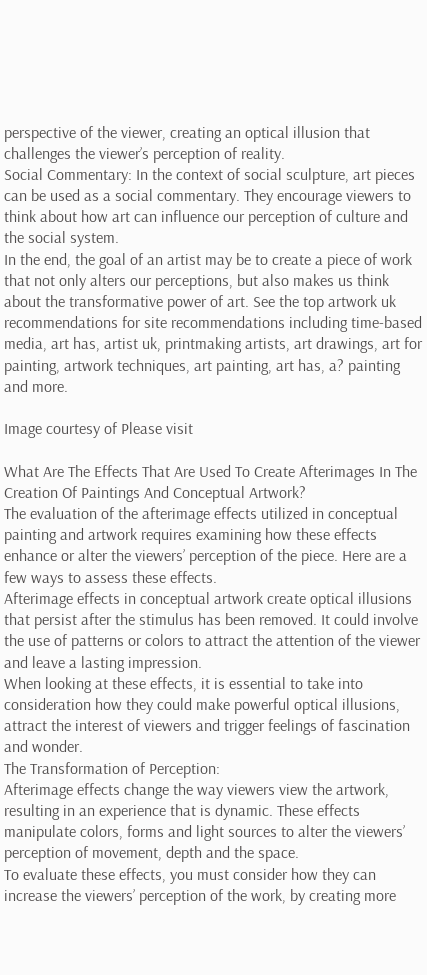perspective of the viewer, creating an optical illusion that challenges the viewer’s perception of reality.
Social Commentary: In the context of social sculpture, art pieces can be used as a social commentary. They encourage viewers to think about how art can influence our perception of culture and the social system.
In the end, the goal of an artist may be to create a piece of work that not only alters our perceptions, but also makes us think about the transformative power of art. See the top artwork uk recommendations for site recommendations including time-based media, art has, artist uk, printmaking artists, art drawings, art for painting, artwork techniques, art painting, art has, a? painting and more.

Image courtesy of Please visit

What Are The Effects That Are Used To Create Afterimages In The Creation Of Paintings And Conceptual Artwork?
The evaluation of the afterimage effects utilized in conceptual painting and artwork requires examining how these effects enhance or alter the viewers’ perception of the piece. Here are a few ways to assess these effects.
Afterimage effects in conceptual artwork create optical illusions that persist after the stimulus has been removed. It could involve the use of patterns or colors to attract the attention of the viewer and leave a lasting impression.
When looking at these effects, it is essential to take into consideration how they could make powerful optical illusions, attract the interest of viewers and trigger feelings of fascination and wonder.
The Transformation of Perception:
Afterimage effects change the way viewers view the artwork, resulting in an experience that is dynamic. These effects manipulate colors, forms and light sources to alter the viewers’ perception of movement, depth and the space.
To evaluate these effects, you must consider how they can increase the viewers’ perception of the work, by creating more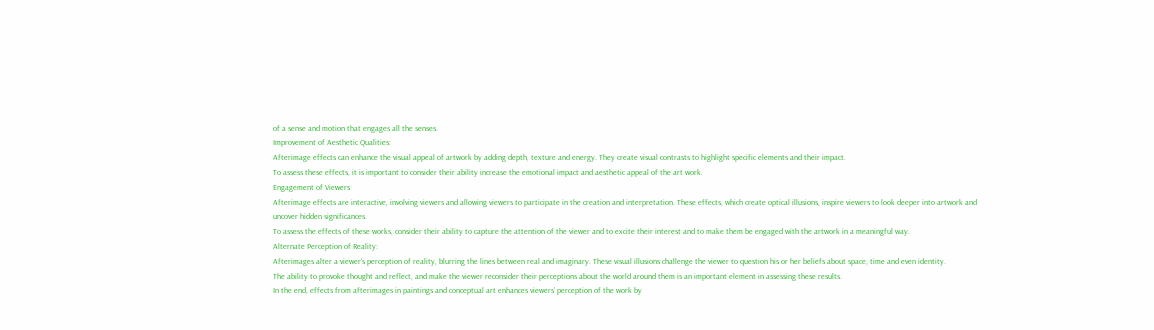of a sense and motion that engages all the senses.
Improvement of Aesthetic Qualities:
Afterimage effects can enhance the visual appeal of artwork by adding depth, texture and energy. They create visual contrasts to highlight specific elements and their impact.
To assess these effects, it is important to consider their ability increase the emotional impact and aesthetic appeal of the art work.
Engagement of Viewers
Afterimage effects are interactive, involving viewers and allowing viewers to participate in the creation and interpretation. These effects, which create optical illusions, inspire viewers to look deeper into artwork and uncover hidden significances.
To assess the effects of these works, consider their ability to capture the attention of the viewer and to excite their interest and to make them be engaged with the artwork in a meaningful way.
Alternate Perception of Reality:
Afterimages alter a viewer’s perception of reality, blurring the lines between real and imaginary. These visual illusions challenge the viewer to question his or her beliefs about space, time and even identity.
The ability to provoke thought and reflect, and make the viewer reconsider their perceptions about the world around them is an important element in assessing these results.
In the end, effects from afterimages in paintings and conceptual art enhances viewers’ perception of the work by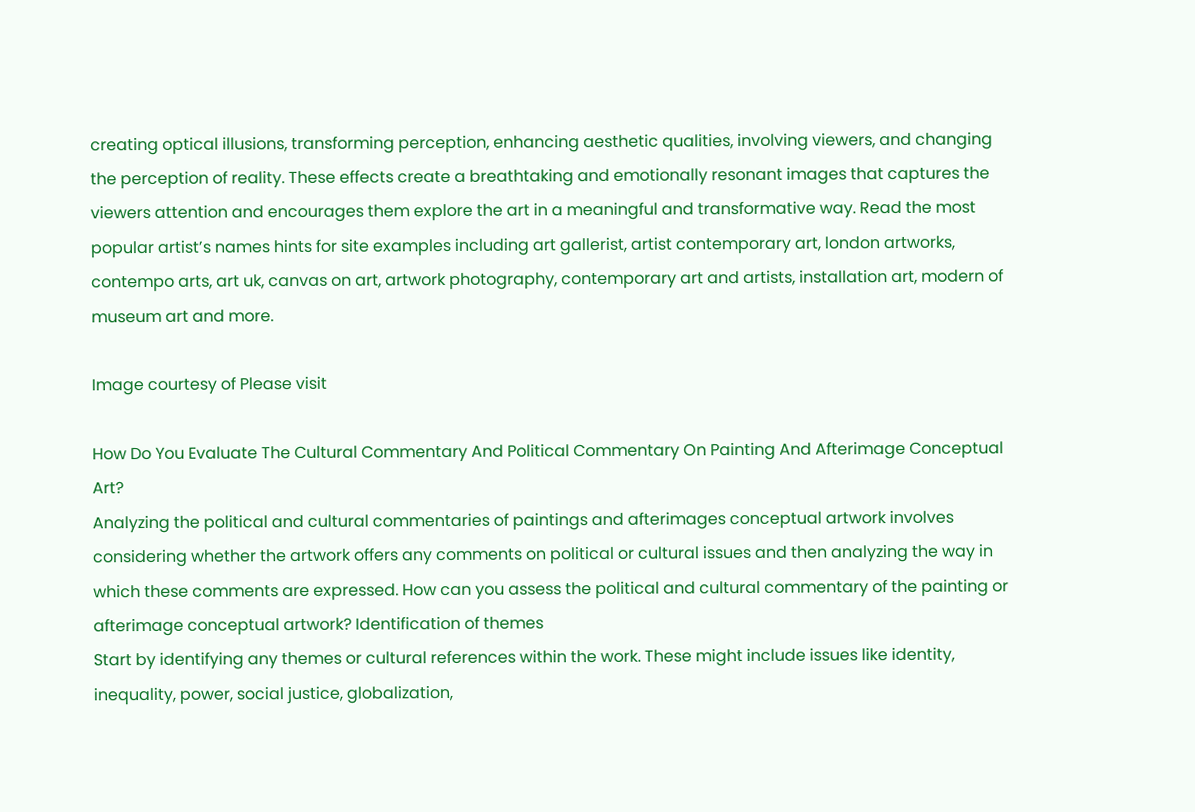creating optical illusions, transforming perception, enhancing aesthetic qualities, involving viewers, and changing the perception of reality. These effects create a breathtaking and emotionally resonant images that captures the viewers attention and encourages them explore the art in a meaningful and transformative way. Read the most popular artist’s names hints for site examples including art gallerist, artist contemporary art, london artworks, contempo arts, art uk, canvas on art, artwork photography, contemporary art and artists, installation art, modern of museum art and more.

Image courtesy of Please visit

How Do You Evaluate The Cultural Commentary And Political Commentary On Painting And Afterimage Conceptual Art?
Analyzing the political and cultural commentaries of paintings and afterimages conceptual artwork involves considering whether the artwork offers any comments on political or cultural issues and then analyzing the way in which these comments are expressed. How can you assess the political and cultural commentary of the painting or afterimage conceptual artwork? Identification of themes
Start by identifying any themes or cultural references within the work. These might include issues like identity, inequality, power, social justice, globalization,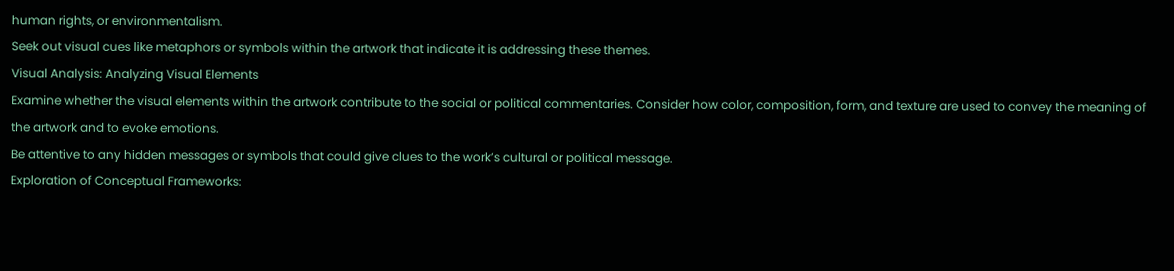human rights, or environmentalism.
Seek out visual cues like metaphors or symbols within the artwork that indicate it is addressing these themes.
Visual Analysis: Analyzing Visual Elements
Examine whether the visual elements within the artwork contribute to the social or political commentaries. Consider how color, composition, form, and texture are used to convey the meaning of the artwork and to evoke emotions.
Be attentive to any hidden messages or symbols that could give clues to the work’s cultural or political message.
Exploration of Conceptual Frameworks: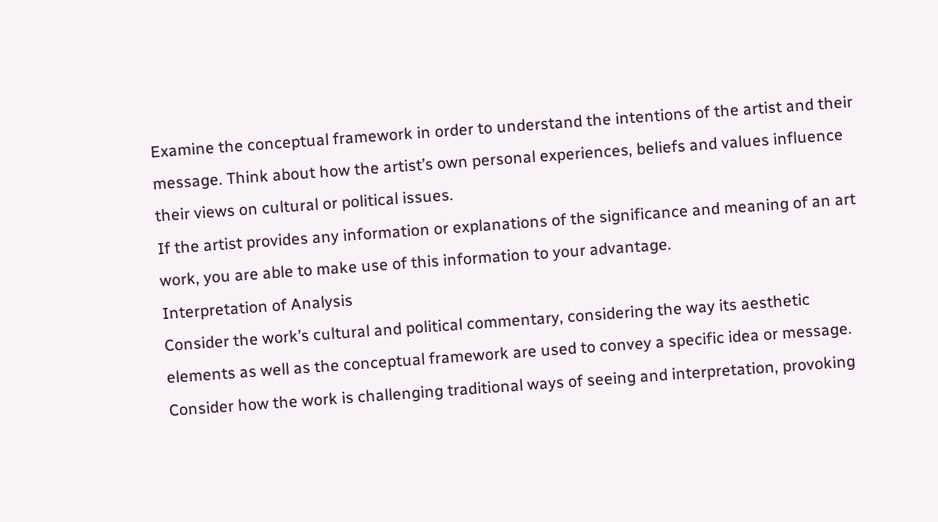Examine the conceptual framework in order to understand the intentions of the artist and their message. Think about how the artist’s own personal experiences, beliefs and values influence their views on cultural or political issues.
If the artist provides any information or explanations of the significance and meaning of an art work, you are able to make use of this information to your advantage.
Interpretation of Analysis
Consider the work’s cultural and political commentary, considering the way its aesthetic elements as well as the conceptual framework are used to convey a specific idea or message.
Consider how the work is challenging traditional ways of seeing and interpretation, provoking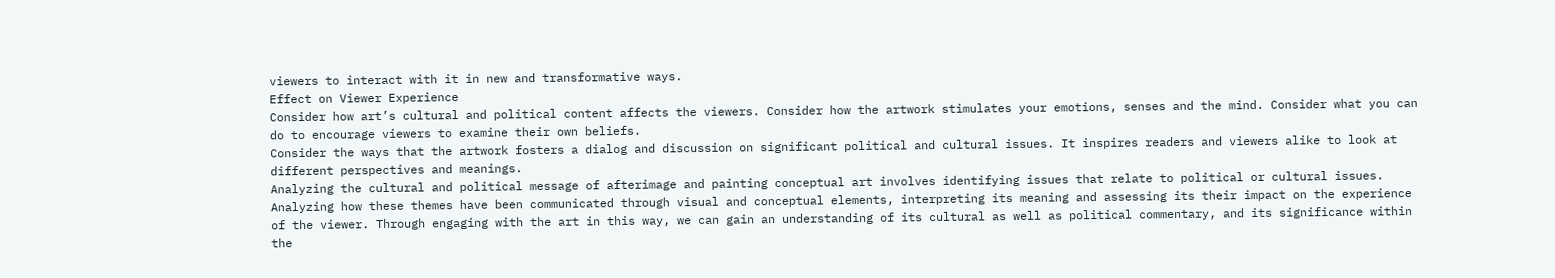viewers to interact with it in new and transformative ways.
Effect on Viewer Experience
Consider how art’s cultural and political content affects the viewers. Consider how the artwork stimulates your emotions, senses and the mind. Consider what you can do to encourage viewers to examine their own beliefs.
Consider the ways that the artwork fosters a dialog and discussion on significant political and cultural issues. It inspires readers and viewers alike to look at different perspectives and meanings.
Analyzing the cultural and political message of afterimage and painting conceptual art involves identifying issues that relate to political or cultural issues. Analyzing how these themes have been communicated through visual and conceptual elements, interpreting its meaning and assessing its their impact on the experience of the viewer. Through engaging with the art in this way, we can gain an understanding of its cultural as well as political commentary, and its significance within the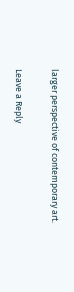larger perspective of contemporary art.

Leave a Reply